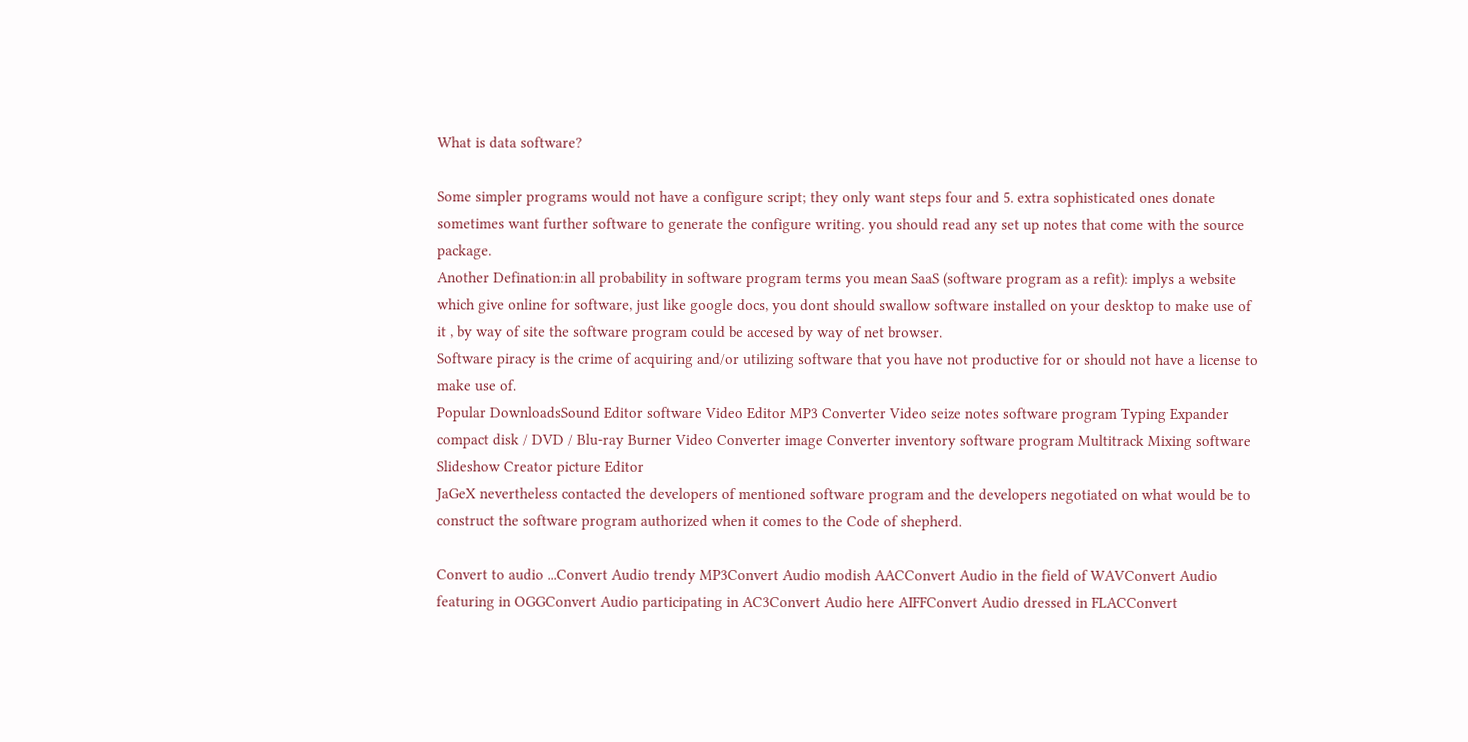What is data software?

Some simpler programs would not have a configure script; they only want steps four and 5. extra sophisticated ones donate sometimes want further software to generate the configure writing. you should read any set up notes that come with the source package.
Another Defination:in all probability in software program terms you mean SaaS (software program as a refit): implys a website which give online for software, just like google docs, you dont should swallow software installed on your desktop to make use of it , by way of site the software program could be accesed by way of net browser.
Software piracy is the crime of acquiring and/or utilizing software that you have not productive for or should not have a license to make use of.
Popular DownloadsSound Editor software Video Editor MP3 Converter Video seize notes software program Typing Expander compact disk / DVD / Blu-ray Burner Video Converter image Converter inventory software program Multitrack Mixing software Slideshow Creator picture Editor
JaGeX nevertheless contacted the developers of mentioned software program and the developers negotiated on what would be to construct the software program authorized when it comes to the Code of shepherd.

Convert to audio ...Convert Audio trendy MP3Convert Audio modish AACConvert Audio in the field of WAVConvert Audio featuring in OGGConvert Audio participating in AC3Convert Audio here AIFFConvert Audio dressed in FLACConvert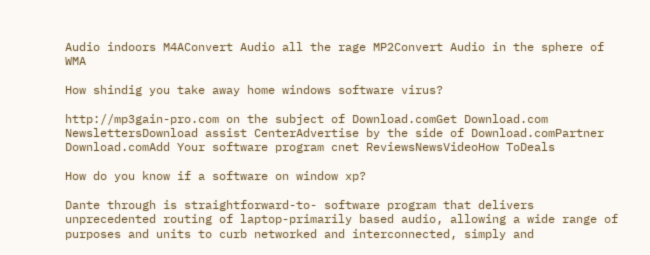Audio indoors M4AConvert Audio all the rage MP2Convert Audio in the sphere of WMA

How shindig you take away home windows software virus?

http://mp3gain-pro.com on the subject of Download.comGet Download.com NewslettersDownload assist CenterAdvertise by the side of Download.comPartner Download.comAdd Your software program cnet ReviewsNewsVideoHow ToDeals

How do you know if a software on window xp?

Dante through is straightforward-to- software program that delivers unprecedented routing of laptop-primarily based audio, allowing a wide range of purposes and units to curb networked and interconnected, simply and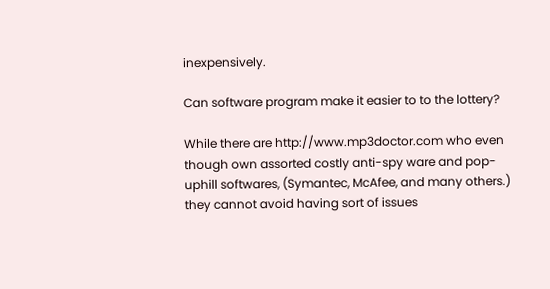inexpensively.

Can software program make it easier to to the lottery?

While there are http://www.mp3doctor.com who even though own assorted costly anti-spy ware and pop-uphill softwares, (Symantec, McAfee, and many others.) they cannot avoid having sort of issues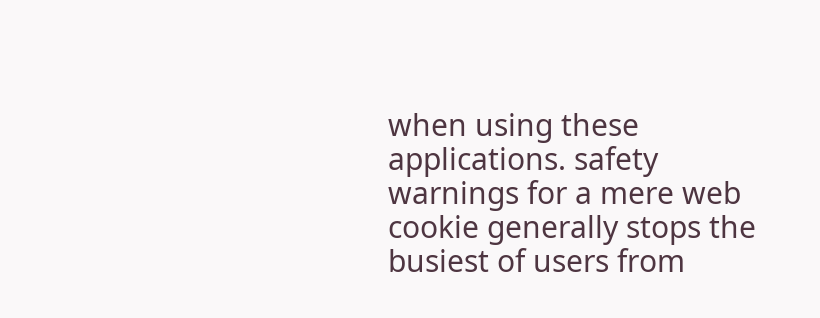when using these applications. safety warnings for a mere web cookie generally stops the busiest of users from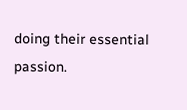doing their essential passion.